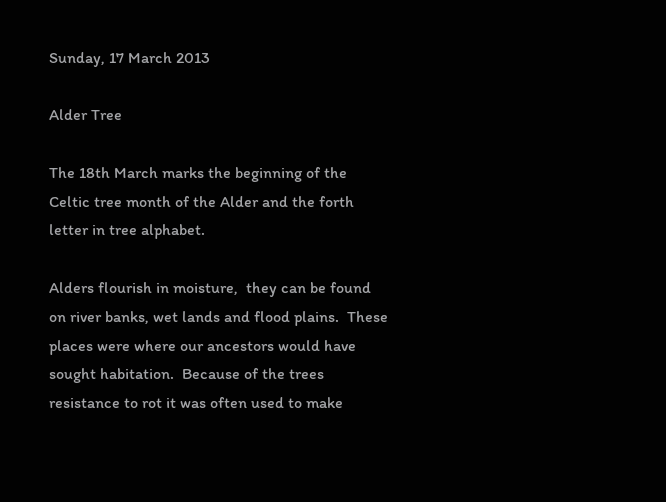Sunday, 17 March 2013

Alder Tree

The 18th March marks the beginning of the Celtic tree month of the Alder and the forth letter in tree alphabet.

Alders flourish in moisture,  they can be found on river banks, wet lands and flood plains.  These places were where our ancestors would have sought habitation.  Because of the trees resistance to rot it was often used to make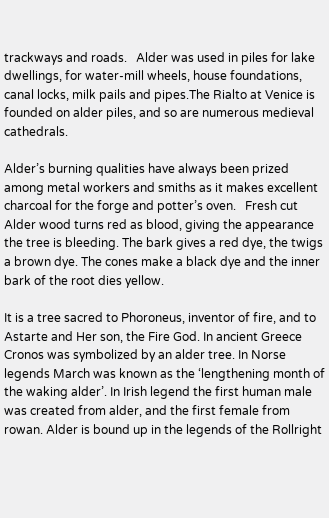trackways and roads.   Alder was used in piles for lake dwellings, for water-mill wheels, house foundations, canal locks, milk pails and pipes.The Rialto at Venice is founded on alder piles, and so are numerous medieval cathedrals.

Alder’s burning qualities have always been prized among metal workers and smiths as it makes excellent charcoal for the forge and potter’s oven.   Fresh cut Alder wood turns red as blood, giving the appearance the tree is bleeding. The bark gives a red dye, the twigs a brown dye. The cones make a black dye and the inner bark of the root dies yellow.

It is a tree sacred to Phoroneus, inventor of fire, and to Astarte and Her son, the Fire God. In ancient Greece Cronos was symbolized by an alder tree. In Norse legends March was known as the ‘lengthening month of the waking alder’. In Irish legend the first human male was created from alder, and the first female from rowan. Alder is bound up in the legends of the Rollright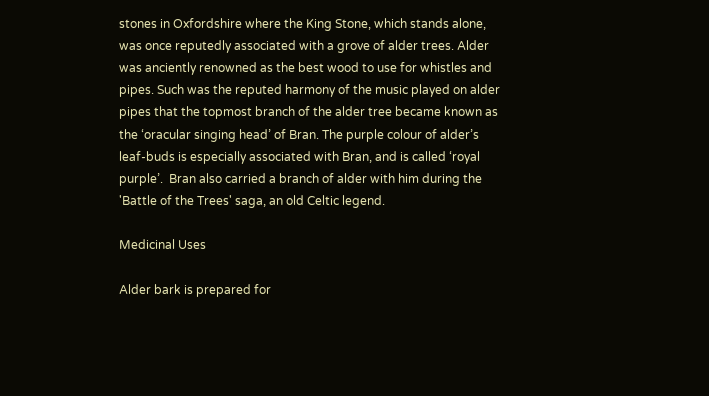stones in Oxfordshire where the King Stone, which stands alone, was once reputedly associated with a grove of alder trees. Alder was anciently renowned as the best wood to use for whistles and pipes. Such was the reputed harmony of the music played on alder pipes that the topmost branch of the alder tree became known as the ‘oracular singing head’ of Bran. The purple colour of alder’s leaf-buds is especially associated with Bran, and is called ‘royal purple’.  Bran also carried a branch of alder with him during the 'Battle of the Trees' saga, an old Celtic legend.

Medicinal Uses

Alder bark is prepared for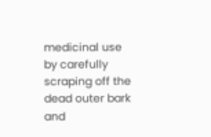medicinal use by carefully scraping off the dead outer bark and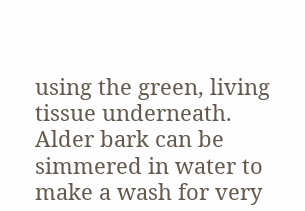using the green, living tissue underneath. Alder bark can be simmered in water to make a wash for very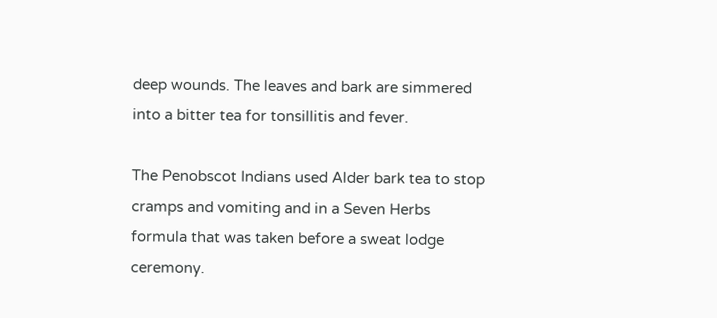deep wounds. The leaves and bark are simmered into a bitter tea for tonsillitis and fever.

The Penobscot Indians used Alder bark tea to stop cramps and vomiting and in a Seven Herbs formula that was taken before a sweat lodge ceremony.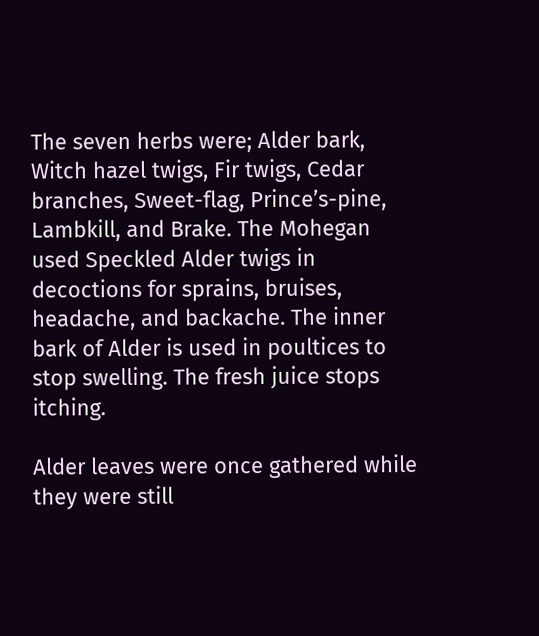The seven herbs were; Alder bark, Witch hazel twigs, Fir twigs, Cedar branches, Sweet-flag, Prince’s-pine, Lambkill, and Brake. The Mohegan used Speckled Alder twigs in decoctions for sprains, bruises, headache, and backache. The inner bark of Alder is used in poultices to stop swelling. The fresh juice stops itching.

Alder leaves were once gathered while they were still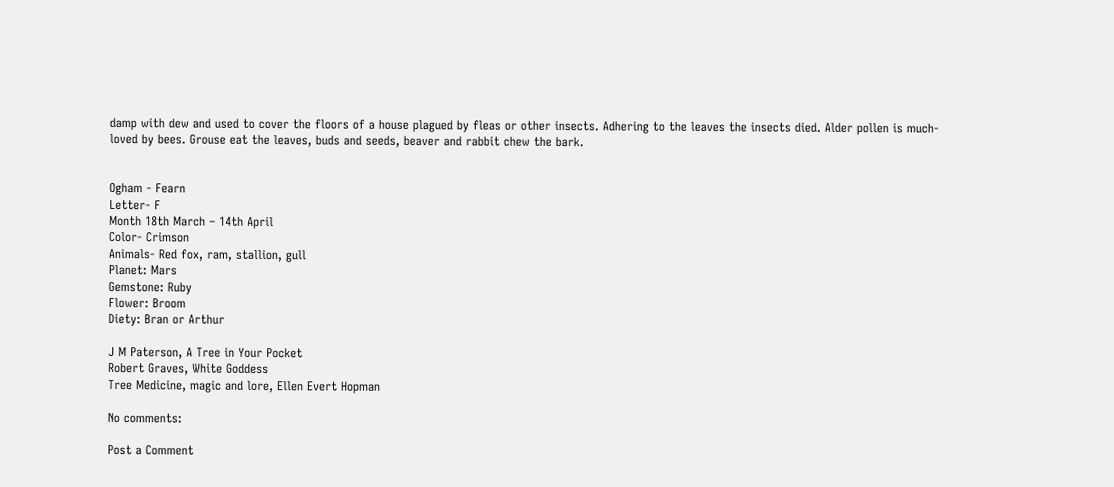damp with dew and used to cover the floors of a house plagued by fleas or other insects. Adhering to the leaves the insects died. Alder pollen is much-loved by bees. Grouse eat the leaves, buds and seeds, beaver and rabbit chew the bark.


Ogham - Fearn
Letter- F
Month 18th March – 14th April
Color- Crimson
Animals- Red fox, ram, stallion, gull
Planet: Mars
Gemstone: Ruby
Flower: Broom
Diety: Bran or Arthur

J M Paterson, A Tree in Your Pocket
Robert Graves, White Goddess
Tree Medicine, magic and lore, Ellen Evert Hopman

No comments:

Post a Comment